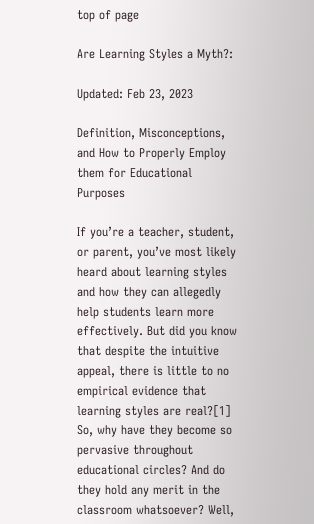top of page

Are Learning Styles a Myth?:

Updated: Feb 23, 2023

Definition, Misconceptions, and How to Properly Employ them for Educational Purposes

If you’re a teacher, student, or parent, you’ve most likely heard about learning styles and how they can allegedly help students learn more effectively. But did you know that despite the intuitive appeal, there is little to no empirical evidence that learning styles are real?[1] So, why have they become so pervasive throughout educational circles? And do they hold any merit in the classroom whatsoever? Well,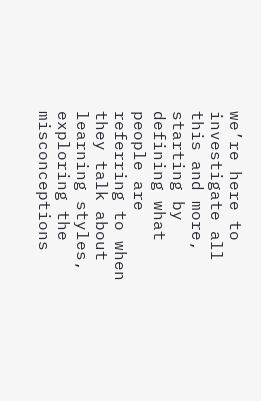we’re here to investigate all this and more, starting by defining what people are referring to when they talk about learning styles, exploring the misconceptions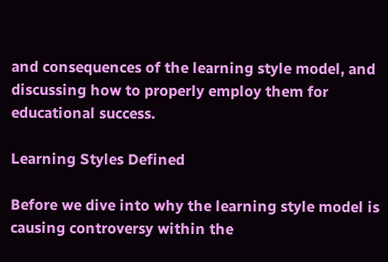and consequences of the learning style model, and discussing how to properly employ them for educational success.

Learning Styles Defined

Before we dive into why the learning style model is causing controversy within the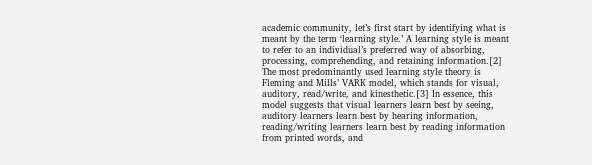academic community, let’s first start by identifying what is meant by the term ‘learning style.’ A learning style is meant to refer to an individual’s preferred way of absorbing, processing, comprehending, and retaining information.[2] The most predominantly used learning style theory is Fleming and Mills’ VARK model, which stands for visual, auditory, read/write, and kinesthetic.[3] In essence, this model suggests that visual learners learn best by seeing, auditory learners learn best by hearing information, reading/writing learners learn best by reading information from printed words, and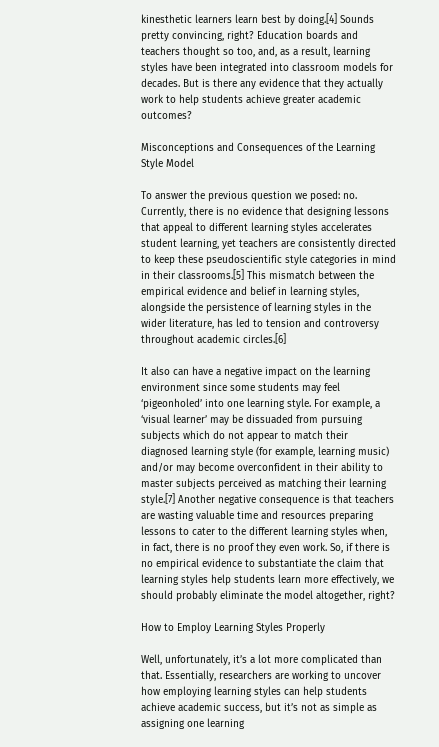kinesthetic learners learn best by doing.[4] Sounds pretty convincing, right? Education boards and teachers thought so too, and, as a result, learning styles have been integrated into classroom models for decades. But is there any evidence that they actually work to help students achieve greater academic outcomes?

Misconceptions and Consequences of the Learning Style Model

To answer the previous question we posed: no. Currently, there is no evidence that designing lessons that appeal to different learning styles accelerates student learning, yet teachers are consistently directed to keep these pseudoscientific style categories in mind in their classrooms.[5] This mismatch between the empirical evidence and belief in learning styles, alongside the persistence of learning styles in the wider literature, has led to tension and controversy throughout academic circles.[6]

It also can have a negative impact on the learning environment since some students may feel ‘pigeonholed’ into one learning style. For example, a ‘visual learner’ may be dissuaded from pursuing subjects which do not appear to match their diagnosed learning style (for example, learning music) and/or may become overconfident in their ability to master subjects perceived as matching their learning style.[7] Another negative consequence is that teachers are wasting valuable time and resources preparing lessons to cater to the different learning styles when, in fact, there is no proof they even work. So, if there is no empirical evidence to substantiate the claim that learning styles help students learn more effectively, we should probably eliminate the model altogether, right?

How to Employ Learning Styles Properly

Well, unfortunately, it’s a lot more complicated than that. Essentially, researchers are working to uncover how employing learning styles can help students achieve academic success, but it’s not as simple as assigning one learning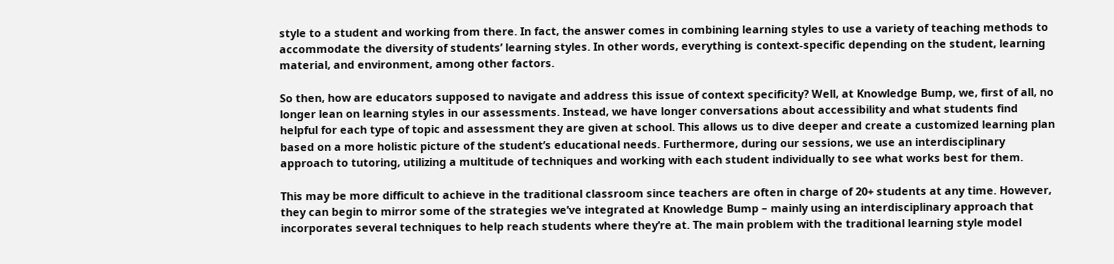style to a student and working from there. In fact, the answer comes in combining learning styles to use a variety of teaching methods to accommodate the diversity of students’ learning styles. In other words, everything is context-specific depending on the student, learning material, and environment, among other factors.

So then, how are educators supposed to navigate and address this issue of context specificity? Well, at Knowledge Bump, we, first of all, no longer lean on learning styles in our assessments. Instead, we have longer conversations about accessibility and what students find helpful for each type of topic and assessment they are given at school. This allows us to dive deeper and create a customized learning plan based on a more holistic picture of the student’s educational needs. Furthermore, during our sessions, we use an interdisciplinary approach to tutoring, utilizing a multitude of techniques and working with each student individually to see what works best for them.

This may be more difficult to achieve in the traditional classroom since teachers are often in charge of 20+ students at any time. However, they can begin to mirror some of the strategies we’ve integrated at Knowledge Bump – mainly using an interdisciplinary approach that incorporates several techniques to help reach students where they’re at. The main problem with the traditional learning style model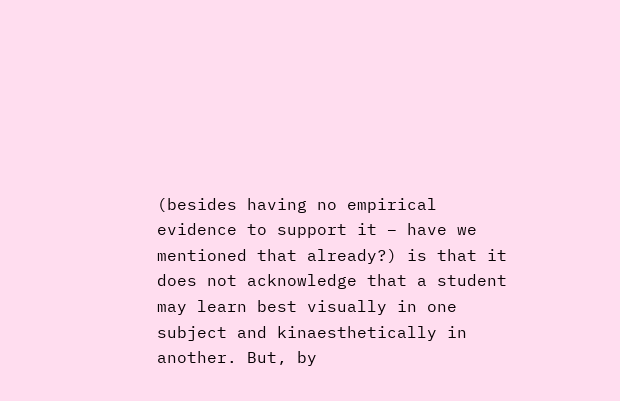(besides having no empirical evidence to support it – have we mentioned that already?) is that it does not acknowledge that a student may learn best visually in one subject and kinaesthetically in another. But, by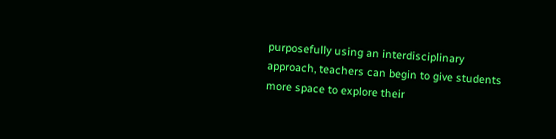purposefully using an interdisciplinary approach, teachers can begin to give students more space to explore their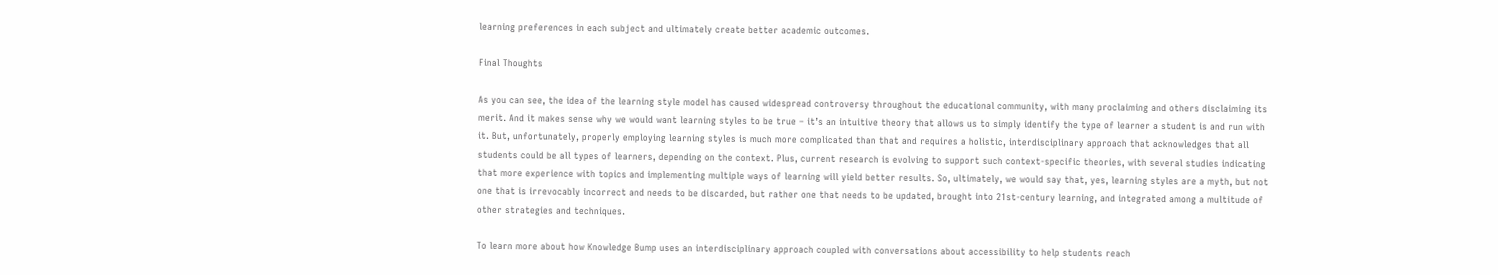learning preferences in each subject and ultimately create better academic outcomes.

Final Thoughts

As you can see, the idea of the learning style model has caused widespread controversy throughout the educational community, with many proclaiming and others disclaiming its merit. And it makes sense why we would want learning styles to be true – it’s an intuitive theory that allows us to simply identify the type of learner a student is and run with it. But, unfortunately, properly employing learning styles is much more complicated than that and requires a holistic, interdisciplinary approach that acknowledges that all students could be all types of learners, depending on the context. Plus, current research is evolving to support such context-specific theories, with several studies indicating that more experience with topics and implementing multiple ways of learning will yield better results. So, ultimately, we would say that, yes, learning styles are a myth, but not one that is irrevocably incorrect and needs to be discarded, but rather one that needs to be updated, brought into 21st-century learning, and integrated among a multitude of other strategies and techniques.

To learn more about how Knowledge Bump uses an interdisciplinary approach coupled with conversations about accessibility to help students reach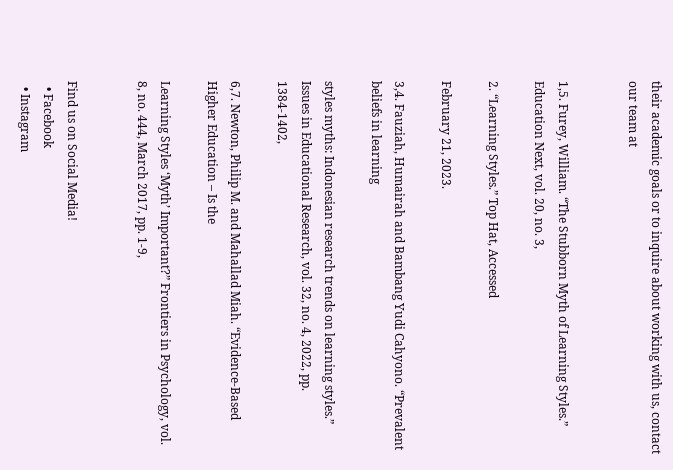their academic goals or to inquire about working with us, contact our team at


1,5. Furey, William. “The Stubborn Myth of Learning Styles.” Education Next, vol. 20, no. 3,

2. “Learning Styles.” Top Hat, Accessed

February 21, 2023.

3,4. Fauziah, Humairah and Bambang Yudi Cahyono. “Prevalent beliefs in learning

styles myths: Indonesian research trends on learning styles.” Issues in Educational Research, vol. 32, no. 4, 2022, pp. 1384-1402,

6,7. Newton, Philip M. and Mahallad Miah. “Evidence-Based Higher Education – Is the

Learning Styles ‘Myth’ Important?” Frontiers in Psychology, vol. 8, no. 444, March 2017, pp. 1-9,


Find us on Social Media!
  • Facebook
  • Instagram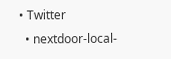• Twitter
  • nextdoor-local-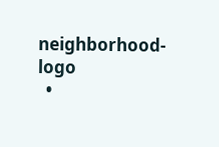neighborhood-logo
  •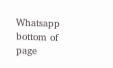Whatsapp
bottom of page